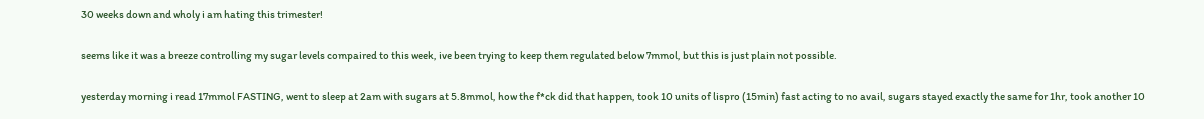30 weeks down and wholy i am hating this trimester!

seems like it was a breeze controlling my sugar levels compaired to this week, ive been trying to keep them regulated below 7mmol, but this is just plain not possible.

yesterday morning i read 17mmol FASTING, went to sleep at 2am with sugars at 5.8mmol, how the f*ck did that happen, took 10 units of lispro (15min) fast acting to no avail, sugars stayed exactly the same for 1hr, took another 10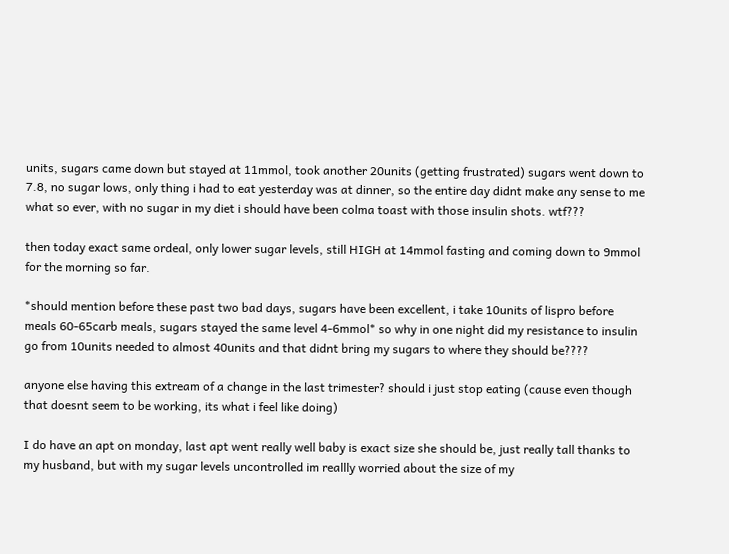units, sugars came down but stayed at 11mmol, took another 20units (getting frustrated) sugars went down to 7.8, no sugar lows, only thing i had to eat yesterday was at dinner, so the entire day didnt make any sense to me what so ever, with no sugar in my diet i should have been colma toast with those insulin shots. wtf???

then today exact same ordeal, only lower sugar levels, still HIGH at 14mmol fasting and coming down to 9mmol for the morning so far.

*should mention before these past two bad days, sugars have been excellent, i take 10units of lispro before meals 60-65carb meals, sugars stayed the same level 4-6mmol* so why in one night did my resistance to insulin go from 10units needed to almost 40units and that didnt bring my sugars to where they should be????

anyone else having this extream of a change in the last trimester? should i just stop eating (cause even though that doesnt seem to be working, its what i feel like doing)

I do have an apt on monday, last apt went really well baby is exact size she should be, just really tall thanks to my husband, but with my sugar levels uncontrolled im reallly worried about the size of my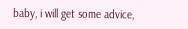baby, i will get some advice,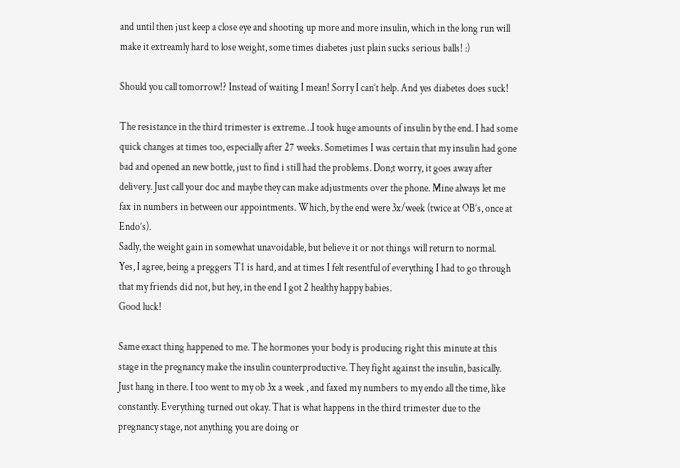and until then just keep a close eye and shooting up more and more insulin, which in the long run will make it extreamly hard to lose weight, some times diabetes just plain sucks serious balls! :)

Should you call tomorrow!? Instead of waiting I mean! Sorry I can’t help. And yes diabetes does suck!

The resistance in the third trimester is extreme…I took huge amounts of insulin by the end. I had some quick changes at times too, especially after 27 weeks. Sometimes I was certain that my insulin had gone bad and opened an new bottle, just to find i still had the problems. Don;t worry, it goes away after delivery. Just call your doc and maybe they can make adjustments over the phone. Mine always let me fax in numbers in between our appointments. Which, by the end were 3x/week (twice at OB’s, once at Endo’s).
Sadly, the weight gain in somewhat unavoidable, but believe it or not things will return to normal.
Yes, I agree, being a preggers T1 is hard, and at times I felt resentful of everything I had to go through that my friends did not, but hey, in the end I got 2 healthy happy babies.
Good luck!

Same exact thing happened to me. The hormones your body is producing right this minute at this stage in the pregnancy make the insulin counterproductive. They fight against the insulin, basically. Just hang in there. I too went to my ob 3x a week , and faxed my numbers to my endo all the time, like constantly. Everything turned out okay. That is what happens in the third trimester due to the pregnancy stage, not anything you are doing or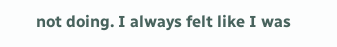not doing. I always felt like I was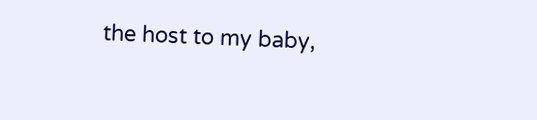the host to my baby,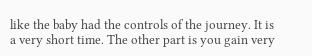like the baby had the controls of the journey. It is a very short time. The other part is you gain very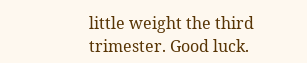little weight the third trimester. Good luck.